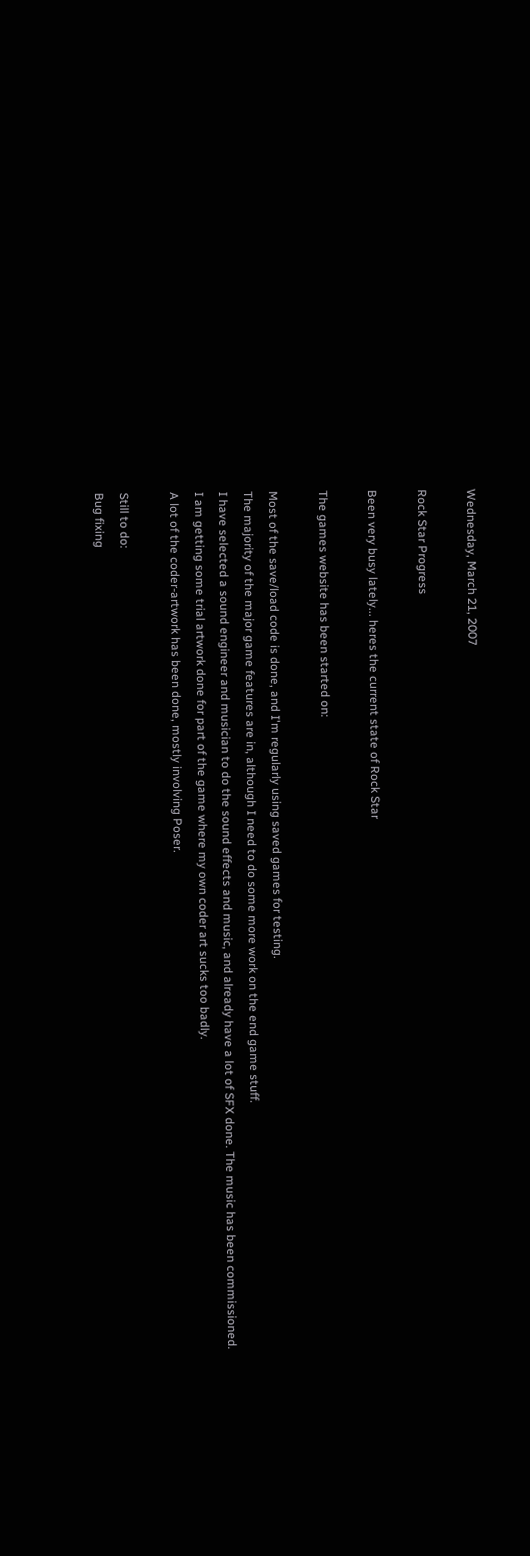Wednesday, March 21, 2007

Rock Star Progress

Been very busy lately... heres the current state of Rock Star

The games website has been started on:

Most of the save/load code is done, and I'm regularly using saved games for testing.
The majority of the major game features are in, although I need to do some more work on the end game stuff.
I have selected a sound engineer and musician to do the sound effects and music, and already have a lot of SFX done. The music has been commissioned.
I am getting some trial artwork done for part of the game where my own coder art sucks too badly.
A lot of the coder-artwork has been done, mostly involving Poser.

Still to do:
Bug fixing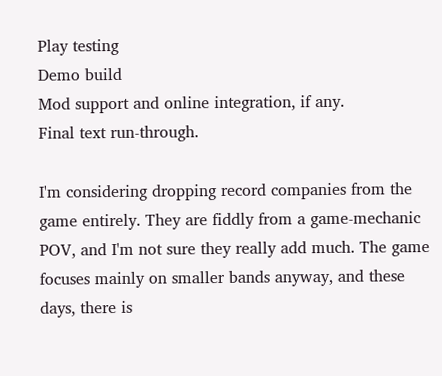Play testing
Demo build
Mod support and online integration, if any.
Final text run-through.

I'm considering dropping record companies from the game entirely. They are fiddly from a game-mechanic POV, and I'm not sure they really add much. The game focuses mainly on smaller bands anyway, and these days, there is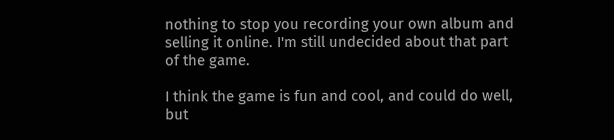nothing to stop you recording your own album and selling it online. I'm still undecided about that part of the game.

I think the game is fun and cool, and could do well, but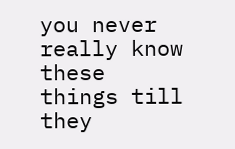you never really know these things till they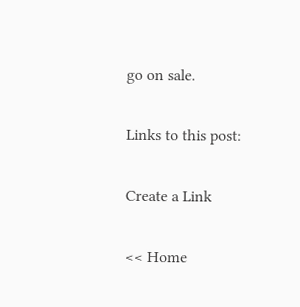go on sale.

Links to this post:

Create a Link

<< Home